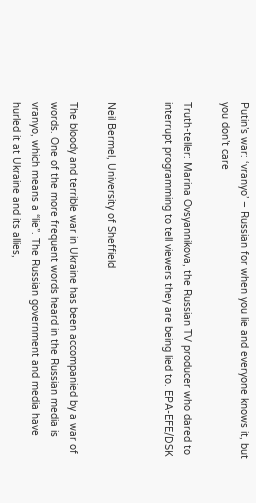Putin’s war: ‘vranyo’ – Russian for when you lie and everyone knows it, but you don’t care

Truth-teller: Marina Ovsyannikova, the Russian TV producer who dared to interrupt programming to tell viewers they are being lied to. EPA-EFE/DSK


Neil Bermel, University of Sheffield

The bloody and terrible war in Ukraine has been accompanied by a war of words. One of the more frequent words heard in the Russian media is vranyo, which means a “lie”. The Russian government and media have hurled it at Ukraine and its allies,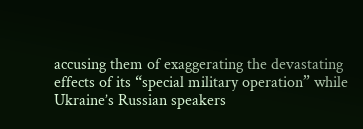accusing them of exaggerating the devastating effects of its “special military operation” while Ukraine’s Russian speakers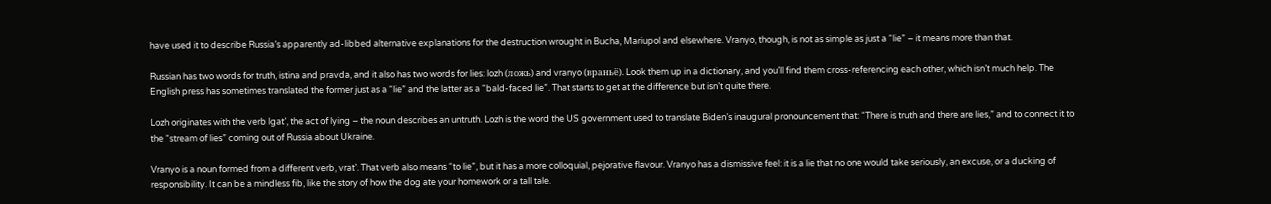have used it to describe Russia’s apparently ad-libbed alternative explanations for the destruction wrought in Bucha, Mariupol and elsewhere. Vranyo, though, is not as simple as just a “lie” – it means more than that.

Russian has two words for truth, istina and pravda, and it also has two words for lies: lozh (ложь) and vranyo (враньё). Look them up in a dictionary, and you’ll find them cross-referencing each other, which isn’t much help. The English press has sometimes translated the former just as a “lie” and the latter as a “bald-faced lie”. That starts to get at the difference but isn’t quite there.

Lozh originates with the verb lgat’, the act of lying – the noun describes an untruth. Lozh is the word the US government used to translate Biden’s inaugural pronouncement that: “There is truth and there are lies,” and to connect it to the “stream of lies” coming out of Russia about Ukraine.

Vranyo is a noun formed from a different verb, vrat’. That verb also means “to lie”, but it has a more colloquial, pejorative flavour. Vranyo has a dismissive feel: it is a lie that no one would take seriously, an excuse, or a ducking of responsibility. It can be a mindless fib, like the story of how the dog ate your homework or a tall tale.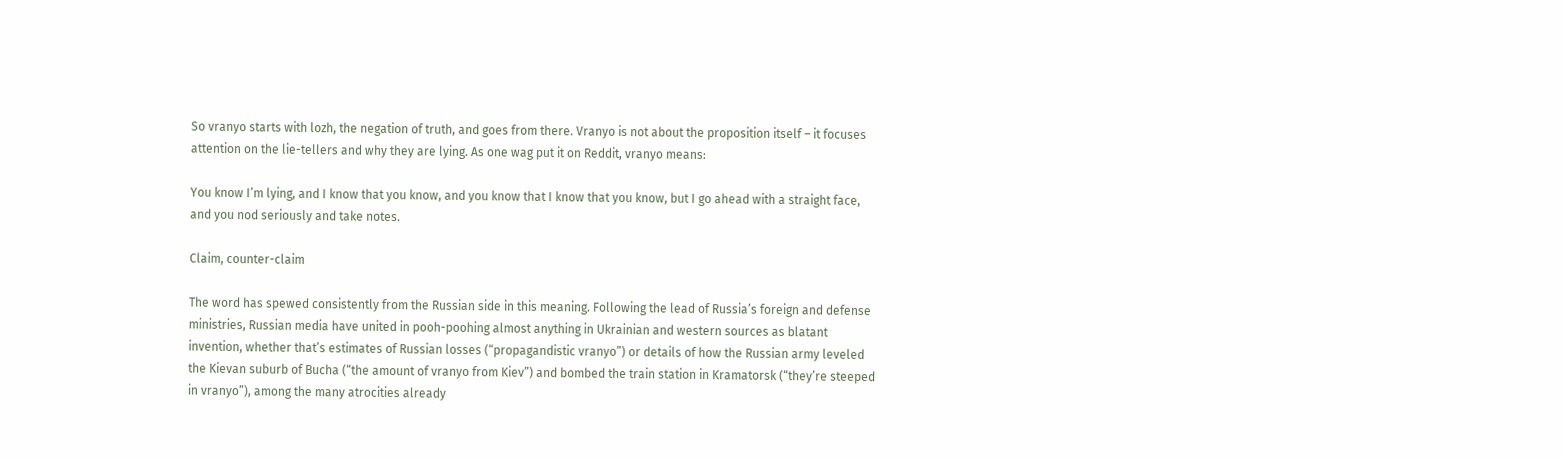So vranyo starts with lozh, the negation of truth, and goes from there. Vranyo is not about the proposition itself – it focuses attention on the lie-tellers and why they are lying. As one wag put it on Reddit, vranyo means:

You know I’m lying, and I know that you know, and you know that I know that you know, but I go ahead with a straight face, and you nod seriously and take notes.

Claim, counter-claim

The word has spewed consistently from the Russian side in this meaning. Following the lead of Russia’s foreign and defense ministries, Russian media have united in pooh-poohing almost anything in Ukrainian and western sources as blatant invention, whether that’s estimates of Russian losses (“propagandistic vranyo”) or details of how the Russian army leveled the Kievan suburb of Bucha (“the amount of vranyo from Kiev”) and bombed the train station in Kramatorsk (“they’re steeped in vranyo”), among the many atrocities already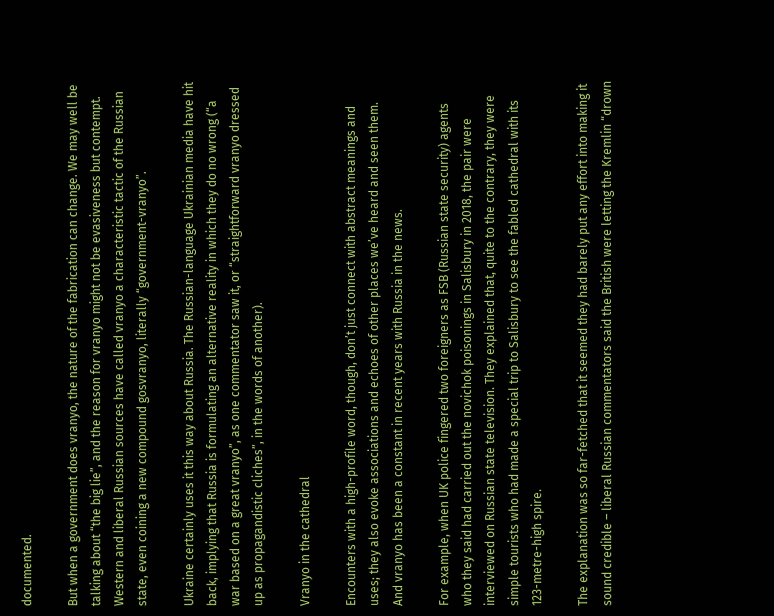documented.

But when a government does vranyo, the nature of the fabrication can change. We may well be talking about “the big lie”, and the reason for vranyo might not be evasiveness but contempt. Western and liberal Russian sources have called vranyo a characteristic tactic of the Russian state, even coining a new compound gosvranyo, literally “government-vranyo”.

Ukraine certainly uses it this way about Russia. The Russian-language Ukrainian media have hit back, implying that Russia is formulating an alternative reality in which they do no wrong (“a war based on a great vranyo”, as one commentator saw it, or “straightforward vranyo dressed up as propagandistic cliches”, in the words of another).

Vranyo in the cathedral

Encounters with a high-profile word, though, don’t just connect with abstract meanings and uses; they also evoke associations and echoes of other places we’ve heard and seen them. And vranyo has been a constant in recent years with Russia in the news.

For example, when UK police fingered two foreigners as FSB (Russian state security) agents who they said had carried out the novichok poisonings in Salisbury in 2018, the pair were interviewed on Russian state television. They explained that, quite to the contrary, they were simple tourists who had made a special trip to Salisbury to see the fabled cathedral with its 123-metre-high spire.

The explanation was so far-fetched that it seemed they had barely put any effort into making it sound credible – liberal Russian commentators said the British were letting the Kremlin “drown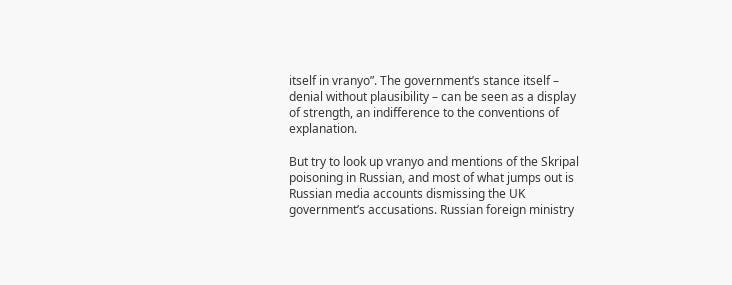itself in vranyo”. The government’s stance itself – denial without plausibility – can be seen as a display of strength, an indifference to the conventions of explanation.

But try to look up vranyo and mentions of the Skripal poisoning in Russian, and most of what jumps out is Russian media accounts dismissing the UK government’s accusations. Russian foreign ministry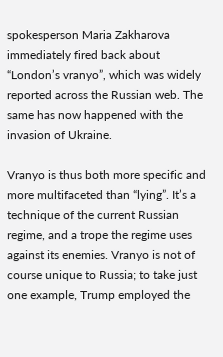spokesperson Maria Zakharova immediately fired back about “London’s vranyo”, which was widely reported across the Russian web. The same has now happened with the invasion of Ukraine.

Vranyo is thus both more specific and more multifaceted than “lying”. It’s a technique of the current Russian regime, and a trope the regime uses against its enemies. Vranyo is not of course unique to Russia; to take just one example, Trump employed the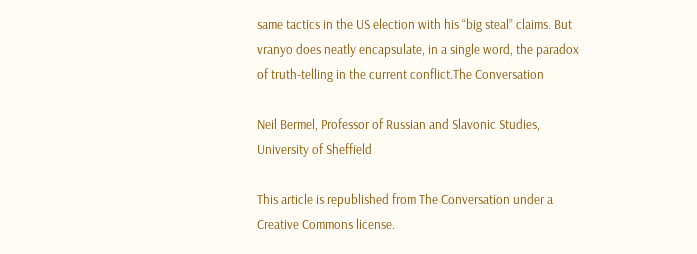same tactics in the US election with his “big steal” claims. But vranyo does neatly encapsulate, in a single word, the paradox of truth-telling in the current conflict.The Conversation

Neil Bermel, Professor of Russian and Slavonic Studies, University of Sheffield

This article is republished from The Conversation under a Creative Commons license.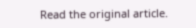Read the original article.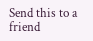Send this to a friend